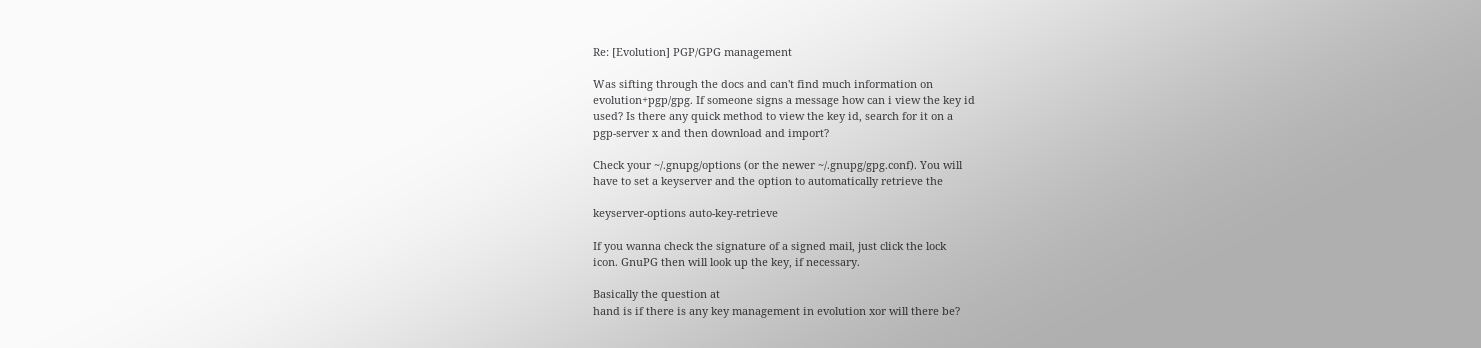Re: [Evolution] PGP/GPG management

Was sifting through the docs and can't find much information on
evolution+pgp/gpg. If someone signs a message how can i view the key id
used? Is there any quick method to view the key id, search for it on a
pgp-server x and then download and import?

Check your ~/.gnupg/options (or the newer ~/.gnupg/gpg.conf). You will
have to set a keyserver and the option to automatically retrieve the

keyserver-options auto-key-retrieve

If you wanna check the signature of a signed mail, just click the lock
icon. GnuPG then will look up the key, if necessary.

Basically the question at
hand is if there is any key management in evolution xor will there be?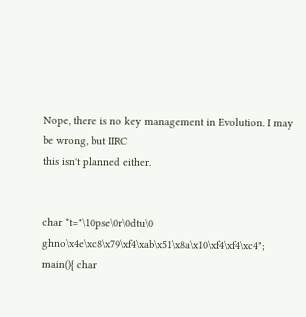Nope, there is no key management in Evolution. I may be wrong, but IIRC
this isn't planned either.


char *t="\10pse\0r\0dtu\0  ghno\x4e\xc8\x79\xf4\xab\x51\x8a\x10\xf4\xf4\xc4";
main(){ char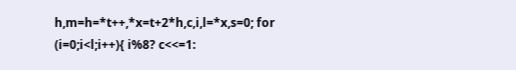h,m=h=*t++,*x=t+2*h,c,i,l=*x,s=0; for (i=0;i<l;i++){ i%8? c<<=1: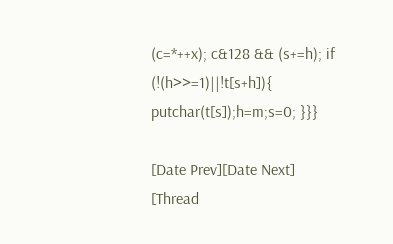(c=*++x); c&128 && (s+=h); if (!(h>>=1)||!t[s+h]){ putchar(t[s]);h=m;s=0; }}}

[Date Prev][Date Next]   [Thread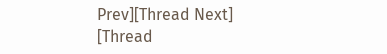Prev][Thread Next]   [Thread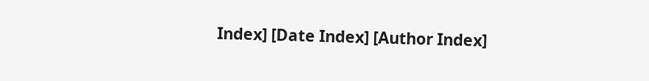Index] [Date Index] [Author Index]